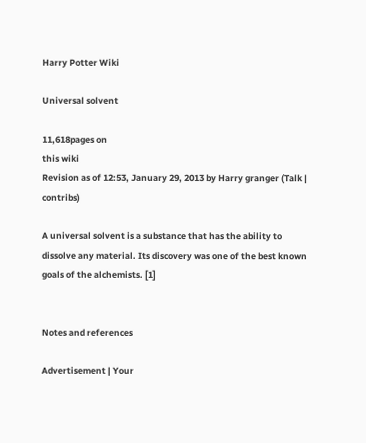Harry Potter Wiki

Universal solvent

11,618pages on
this wiki
Revision as of 12:53, January 29, 2013 by Harry granger (Talk | contribs)

A universal solvent is a substance that has the ability to dissolve any material. Its discovery was one of the best known goals of the alchemists. [1]


Notes and references

Advertisement | Your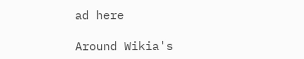ad here

Around Wikia's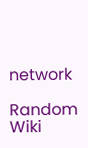network

Random Wiki